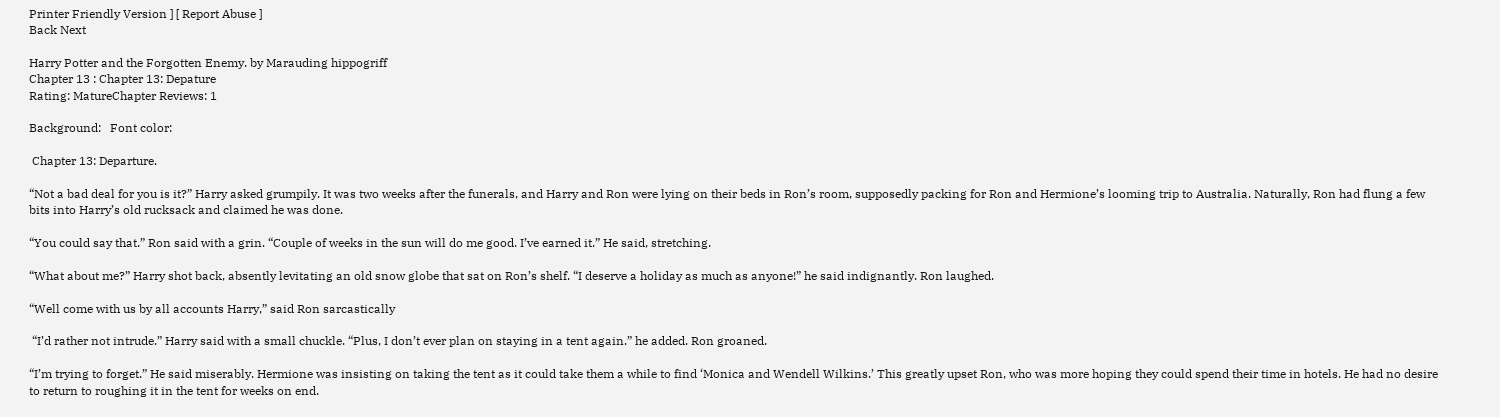Printer Friendly Version ] [ Report Abuse ]
Back Next

Harry Potter and the Forgotten Enemy. by Marauding hippogriff
Chapter 13 : Chapter 13: Depature
Rating: MatureChapter Reviews: 1

Background:   Font color:

 Chapter 13: Departure.

“Not a bad deal for you is it?” Harry asked grumpily. It was two weeks after the funerals, and Harry and Ron were lying on their beds in Ron’s room, supposedly packing for Ron and Hermione’s looming trip to Australia. Naturally, Ron had flung a few bits into Harry’s old rucksack and claimed he was done.

“You could say that.” Ron said with a grin. “Couple of weeks in the sun will do me good. I’ve earned it.” He said, stretching.

“What about me?” Harry shot back, absently levitating an old snow globe that sat on Ron’s shelf. “I deserve a holiday as much as anyone!” he said indignantly. Ron laughed.

“Well come with us by all accounts Harry,” said Ron sarcastically

 “I’d rather not intrude.” Harry said with a small chuckle. “Plus, I don’t ever plan on staying in a tent again.” he added. Ron groaned.

“I’m trying to forget.” He said miserably. Hermione was insisting on taking the tent as it could take them a while to find ‘Monica and Wendell Wilkins.’ This greatly upset Ron, who was more hoping they could spend their time in hotels. He had no desire to return to roughing it in the tent for weeks on end.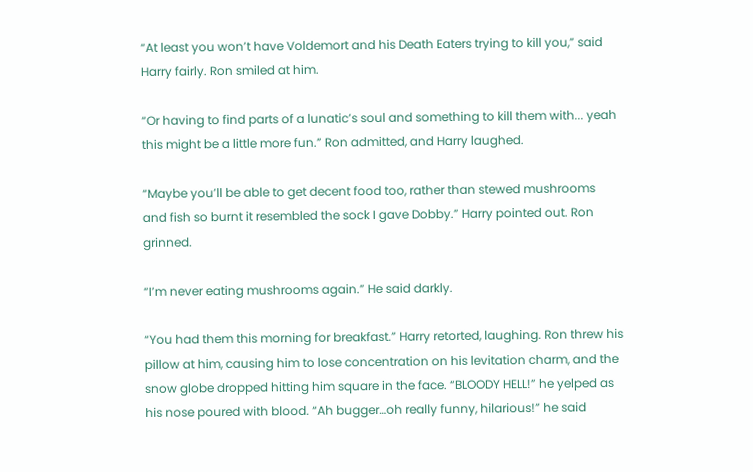“At least you won’t have Voldemort and his Death Eaters trying to kill you,” said Harry fairly. Ron smiled at him.

“Or having to find parts of a lunatic’s soul and something to kill them with... yeah this might be a little more fun.” Ron admitted, and Harry laughed.

“Maybe you’ll be able to get decent food too, rather than stewed mushrooms and fish so burnt it resembled the sock I gave Dobby.” Harry pointed out. Ron grinned.

“I’m never eating mushrooms again.” He said darkly.

“You had them this morning for breakfast.” Harry retorted, laughing. Ron threw his pillow at him, causing him to lose concentration on his levitation charm, and the snow globe dropped hitting him square in the face. “BLOODY HELL!” he yelped as his nose poured with blood. “Ah bugger…oh really funny, hilarious!” he said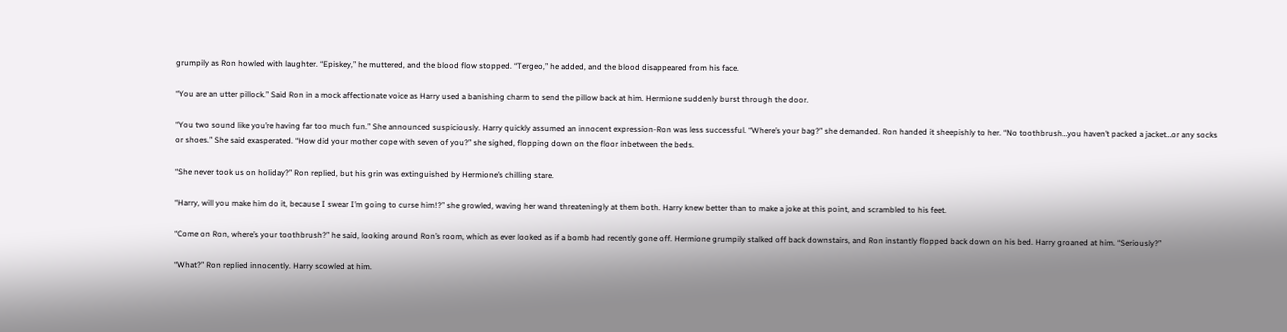grumpily as Ron howled with laughter. “Episkey,” he muttered, and the blood flow stopped. “Tergeo,” he added, and the blood disappeared from his face.

“You are an utter pillock.” Said Ron in a mock affectionate voice as Harry used a banishing charm to send the pillow back at him. Hermione suddenly burst through the door.

“You two sound like you’re having far too much fun.” She announced suspiciously. Harry quickly assumed an innocent expression-Ron was less successful. “Where’s your bag?” she demanded. Ron handed it sheepishly to her. “No toothbrush…you haven’t packed a jacket…or any socks or shoes.” She said exasperated. “How did your mother cope with seven of you?” she sighed, flopping down on the floor inbetween the beds.

“She never took us on holiday?” Ron replied, but his grin was extinguished by Hermione’s chilling stare.

“Harry, will you make him do it, because I swear I’m going to curse him!?” she growled, waving her wand threateningly at them both. Harry knew better than to make a joke at this point, and scrambled to his feet.

“Come on Ron, where’s your toothbrush?” he said, looking around Ron’s room, which as ever looked as if a bomb had recently gone off. Hermione grumpily stalked off back downstairs, and Ron instantly flopped back down on his bed. Harry groaned at him. “Seriously?”

“What?” Ron replied innocently. Harry scowled at him.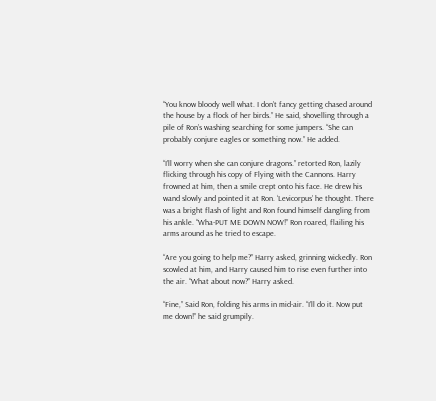“You know bloody well what. I don’t fancy getting chased around the house by a flock of her birds.” He said, shovelling through a pile of Ron’s washing searching for some jumpers. “She can probably conjure eagles or something now.” He added.

“I’ll worry when she can conjure dragons.” retorted Ron, lazily flicking through his copy of Flying with the Cannons. Harry frowned at him, then a smile crept onto his face. He drew his wand slowly and pointed it at Ron. ‘Levicorpus’ he thought. There was a bright flash of light and Ron found himself dangling from his ankle. “Wha-PUT ME DOWN NOW!” Ron roared, flailing his arms around as he tried to escape.

“Are you going to help me?” Harry asked, grinning wickedly. Ron scowled at him, and Harry caused him to rise even further into the air. “What about now?” Harry asked.

“Fine,” Said Ron, folding his arms in mid-air. “I’ll do it. Now put me down!” he said grumpily.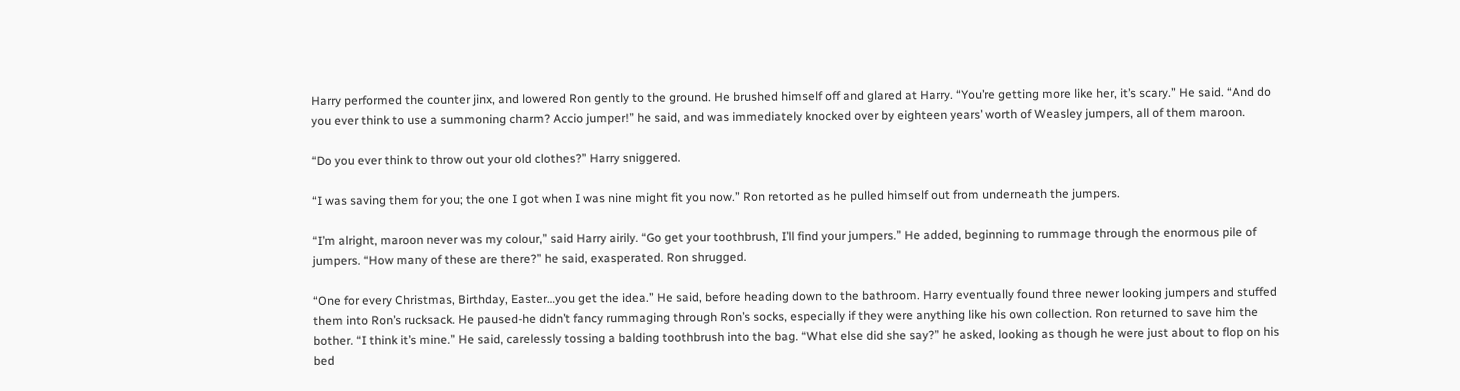Harry performed the counter jinx, and lowered Ron gently to the ground. He brushed himself off and glared at Harry. “You’re getting more like her, it’s scary.” He said. “And do you ever think to use a summoning charm? Accio jumper!” he said, and was immediately knocked over by eighteen years’ worth of Weasley jumpers, all of them maroon.

“Do you ever think to throw out your old clothes?” Harry sniggered.

“I was saving them for you; the one I got when I was nine might fit you now.” Ron retorted as he pulled himself out from underneath the jumpers.

“I’m alright, maroon never was my colour,” said Harry airily. “Go get your toothbrush, I’ll find your jumpers.” He added, beginning to rummage through the enormous pile of jumpers. “How many of these are there?” he said, exasperated. Ron shrugged.

“One for every Christmas, Birthday, Easter…you get the idea.” He said, before heading down to the bathroom. Harry eventually found three newer looking jumpers and stuffed them into Ron’s rucksack. He paused-he didn’t fancy rummaging through Ron’s socks, especially if they were anything like his own collection. Ron returned to save him the bother. “I think it’s mine.” He said, carelessly tossing a balding toothbrush into the bag. “What else did she say?” he asked, looking as though he were just about to flop on his bed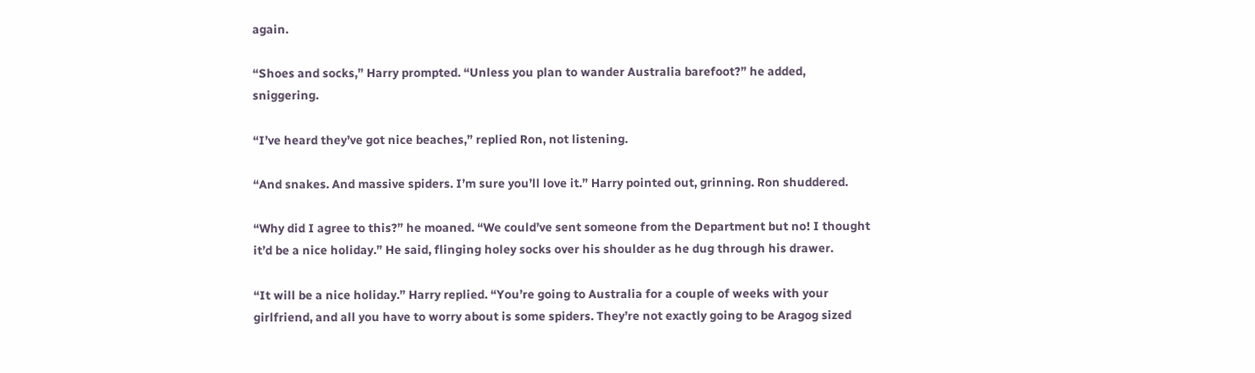again.

“Shoes and socks,” Harry prompted. “Unless you plan to wander Australia barefoot?” he added, sniggering.

“I’ve heard they’ve got nice beaches,” replied Ron, not listening.

“And snakes. And massive spiders. I’m sure you’ll love it.” Harry pointed out, grinning. Ron shuddered.

“Why did I agree to this?” he moaned. “We could’ve sent someone from the Department but no! I thought it’d be a nice holiday.” He said, flinging holey socks over his shoulder as he dug through his drawer.

“It will be a nice holiday.” Harry replied. “You’re going to Australia for a couple of weeks with your girlfriend, and all you have to worry about is some spiders. They’re not exactly going to be Aragog sized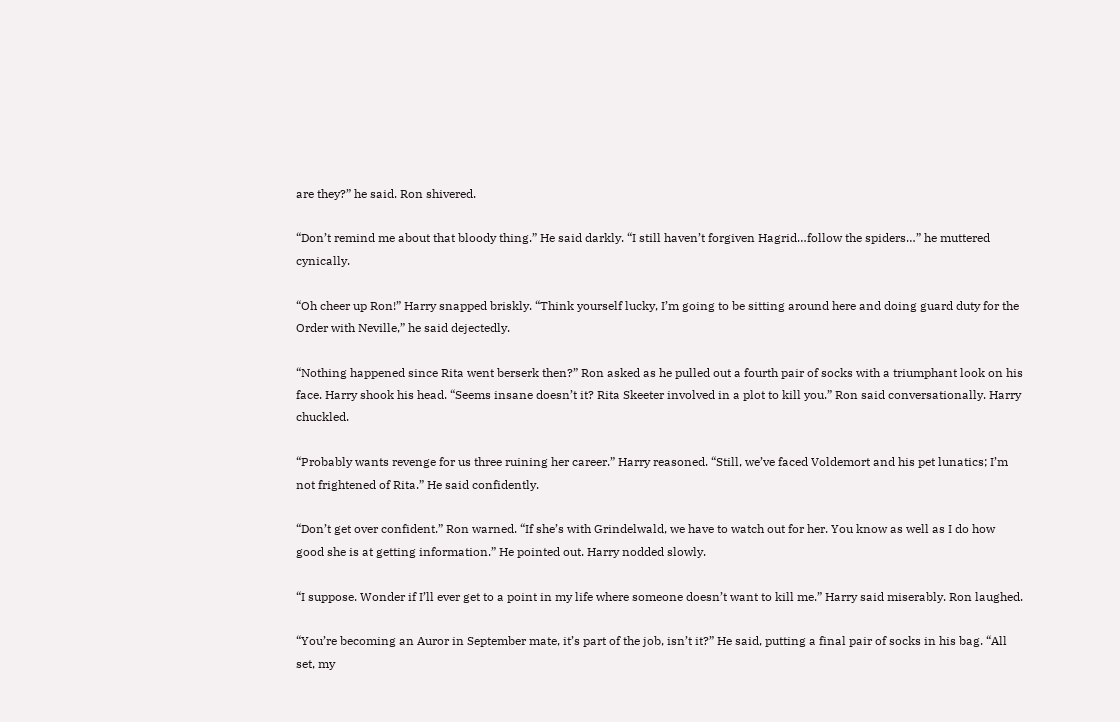are they?” he said. Ron shivered.

“Don’t remind me about that bloody thing.” He said darkly. “I still haven’t forgiven Hagrid…follow the spiders…” he muttered cynically.

“Oh cheer up Ron!” Harry snapped briskly. “Think yourself lucky, I’m going to be sitting around here and doing guard duty for the Order with Neville,” he said dejectedly.

“Nothing happened since Rita went berserk then?” Ron asked as he pulled out a fourth pair of socks with a triumphant look on his face. Harry shook his head. “Seems insane doesn’t it? Rita Skeeter involved in a plot to kill you.” Ron said conversationally. Harry chuckled.

“Probably wants revenge for us three ruining her career.” Harry reasoned. “Still, we’ve faced Voldemort and his pet lunatics; I’m not frightened of Rita.” He said confidently.

“Don’t get over confident.” Ron warned. “If she’s with Grindelwald, we have to watch out for her. You know as well as I do how good she is at getting information.” He pointed out. Harry nodded slowly.

“I suppose. Wonder if I’ll ever get to a point in my life where someone doesn’t want to kill me.” Harry said miserably. Ron laughed.

“You’re becoming an Auror in September mate, it’s part of the job, isn’t it?” He said, putting a final pair of socks in his bag. “All set, my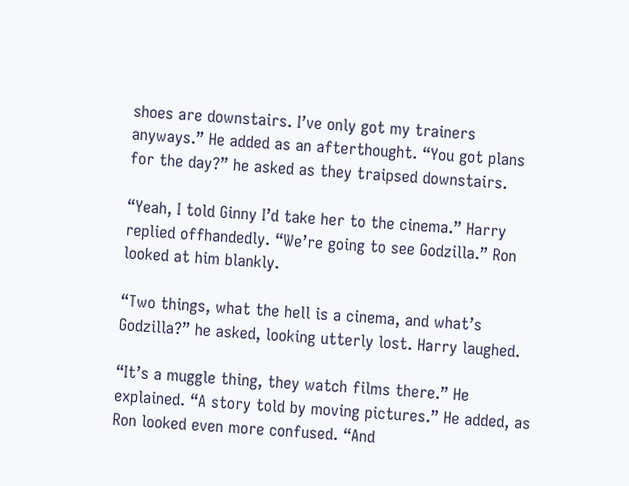shoes are downstairs. I’ve only got my trainers anyways.” He added as an afterthought. “You got plans for the day?” he asked as they traipsed downstairs.

“Yeah, I told Ginny I’d take her to the cinema.” Harry replied offhandedly. “We’re going to see Godzilla.” Ron looked at him blankly.

“Two things, what the hell is a cinema, and what’s Godzilla?” he asked, looking utterly lost. Harry laughed.

“It’s a muggle thing, they watch films there.” He explained. “A story told by moving pictures.” He added, as Ron looked even more confused. “And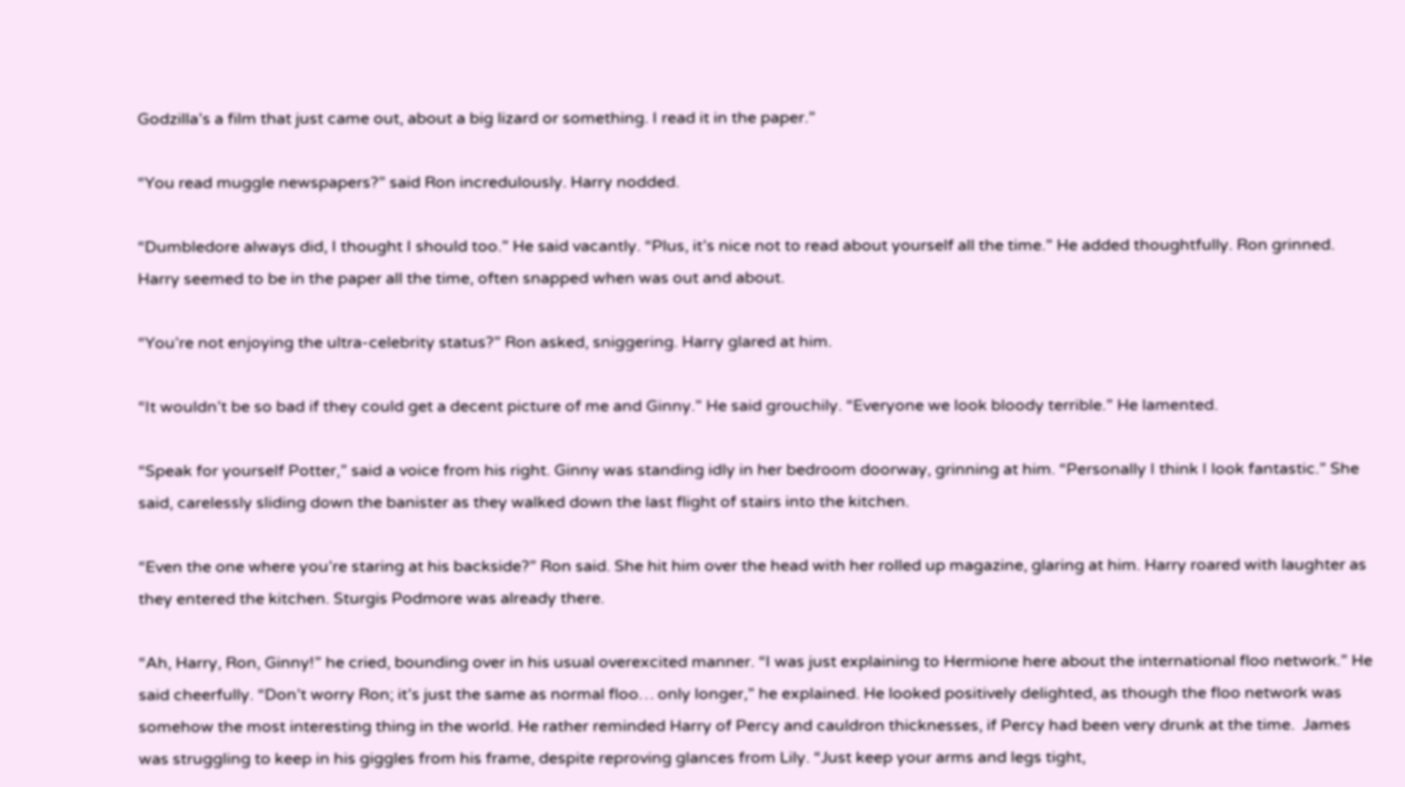Godzilla’s a film that just came out, about a big lizard or something. I read it in the paper.”

“You read muggle newspapers?” said Ron incredulously. Harry nodded.

“Dumbledore always did, I thought I should too.” He said vacantly. “Plus, it’s nice not to read about yourself all the time.” He added thoughtfully. Ron grinned. Harry seemed to be in the paper all the time, often snapped when was out and about.

“You’re not enjoying the ultra-celebrity status?” Ron asked, sniggering. Harry glared at him.

“It wouldn’t be so bad if they could get a decent picture of me and Ginny.” He said grouchily. “Everyone we look bloody terrible.” He lamented.

“Speak for yourself Potter,” said a voice from his right. Ginny was standing idly in her bedroom doorway, grinning at him. “Personally I think I look fantastic.” She said, carelessly sliding down the banister as they walked down the last flight of stairs into the kitchen.

“Even the one where you’re staring at his backside?” Ron said. She hit him over the head with her rolled up magazine, glaring at him. Harry roared with laughter as they entered the kitchen. Sturgis Podmore was already there.

“Ah, Harry, Ron, Ginny!” he cried, bounding over in his usual overexcited manner. “I was just explaining to Hermione here about the international floo network.” He said cheerfully. “Don’t worry Ron; it’s just the same as normal floo… only longer,” he explained. He looked positively delighted, as though the floo network was somehow the most interesting thing in the world. He rather reminded Harry of Percy and cauldron thicknesses, if Percy had been very drunk at the time.  James was struggling to keep in his giggles from his frame, despite reproving glances from Lily. “Just keep your arms and legs tight,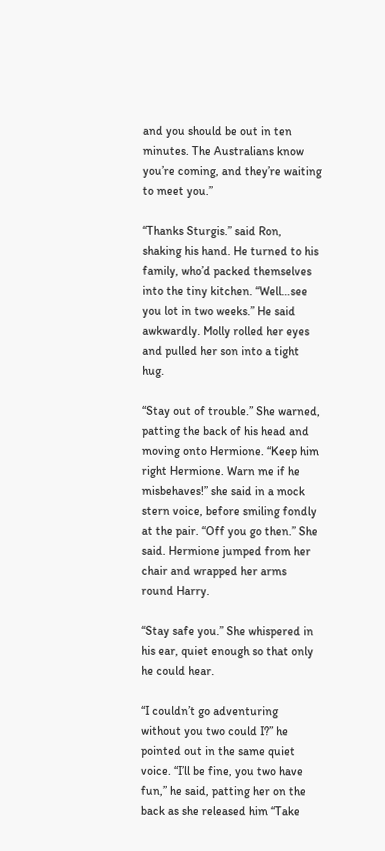and you should be out in ten minutes. The Australians know you’re coming, and they’re waiting to meet you.”

“Thanks Sturgis.” said Ron, shaking his hand. He turned to his family, who’d packed themselves into the tiny kitchen. “Well…see you lot in two weeks.” He said awkwardly. Molly rolled her eyes and pulled her son into a tight hug.

“Stay out of trouble.” She warned, patting the back of his head and moving onto Hermione. “Keep him right Hermione. Warn me if he misbehaves!” she said in a mock stern voice, before smiling fondly at the pair. “Off you go then.” She said. Hermione jumped from her chair and wrapped her arms round Harry.

“Stay safe you.” She whispered in his ear, quiet enough so that only he could hear.

“I couldn’t go adventuring without you two could I?” he pointed out in the same quiet voice. “I’ll be fine, you two have fun,” he said, patting her on the back as she released him “Take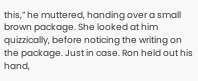this,” he muttered, handing over a small brown package. She looked at him quizzically, before noticing the writing on the package. Just in case. Ron held out his hand,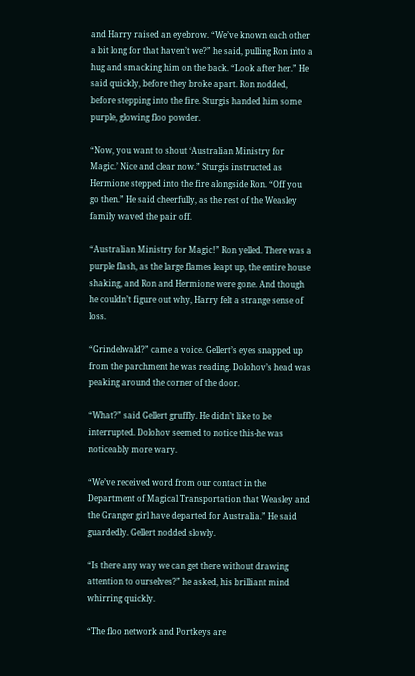and Harry raised an eyebrow. “We’ve known each other a bit long for that haven’t we?” he said, pulling Ron into a hug and smacking him on the back. “Look after her.” He said quickly, before they broke apart. Ron nodded, before stepping into the fire. Sturgis handed him some purple, glowing floo powder.

“Now, you want to shout ‘Australian Ministry for Magic.’ Nice and clear now.” Sturgis instructed as Hermione stepped into the fire alongside Ron. “Off you go then.” He said cheerfully, as the rest of the Weasley family waved the pair off.

“Australian Ministry for Magic!” Ron yelled. There was a purple flash, as the large flames leapt up, the entire house shaking, and Ron and Hermione were gone. And though he couldn’t figure out why, Harry felt a strange sense of loss.

“Grindelwald?” came a voice. Gellert’s eyes snapped up from the parchment he was reading. Dolohov’s head was peaking around the corner of the door.

“What?” said Gellert gruffly. He didn’t like to be interrupted. Dolohov seemed to notice this-he was noticeably more wary.

“We’ve received word from our contact in the Department of Magical Transportation that Weasley and the Granger girl have departed for Australia.” He said guardedly. Gellert nodded slowly.

“Is there any way we can get there without drawing attention to ourselves?” he asked, his brilliant mind whirring quickly.

“The floo network and Portkeys are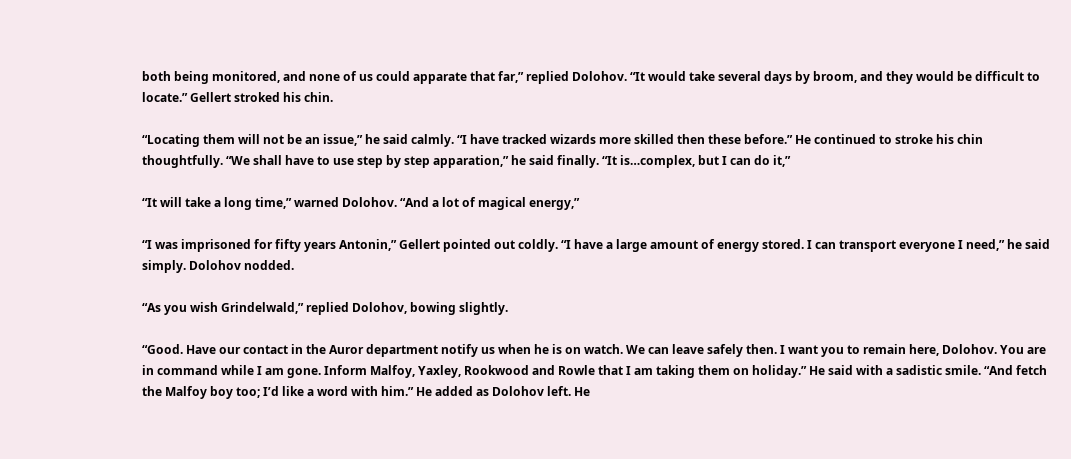both being monitored, and none of us could apparate that far,” replied Dolohov. “It would take several days by broom, and they would be difficult to locate.” Gellert stroked his chin.

“Locating them will not be an issue,” he said calmly. “I have tracked wizards more skilled then these before.” He continued to stroke his chin thoughtfully. “We shall have to use step by step apparation,” he said finally. “It is…complex, but I can do it,”

“It will take a long time,” warned Dolohov. “And a lot of magical energy,”

“I was imprisoned for fifty years Antonin,” Gellert pointed out coldly. “I have a large amount of energy stored. I can transport everyone I need,” he said simply. Dolohov nodded.

“As you wish Grindelwald,” replied Dolohov, bowing slightly.

“Good. Have our contact in the Auror department notify us when he is on watch. We can leave safely then. I want you to remain here, Dolohov. You are in command while I am gone. Inform Malfoy, Yaxley, Rookwood and Rowle that I am taking them on holiday.” He said with a sadistic smile. “And fetch the Malfoy boy too; I’d like a word with him.” He added as Dolohov left. He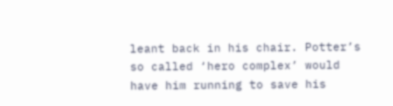leant back in his chair. Potter’s so called ‘hero complex’ would have him running to save his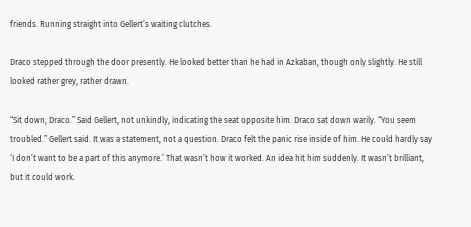friends. Running straight into Gellert’s waiting clutches.

Draco stepped through the door presently. He looked better than he had in Azkaban, though only slightly. He still looked rather grey, rather drawn.

“Sit down, Draco.” Said Gellert, not unkindly, indicating the seat opposite him. Draco sat down warily. “You seem troubled.” Gellert said. It was a statement, not a question. Draco felt the panic rise inside of him. He could hardly say ‘I don’t want to be a part of this anymore.’ That wasn’t how it worked. An idea hit him suddenly. It wasn’t brilliant, but it could work.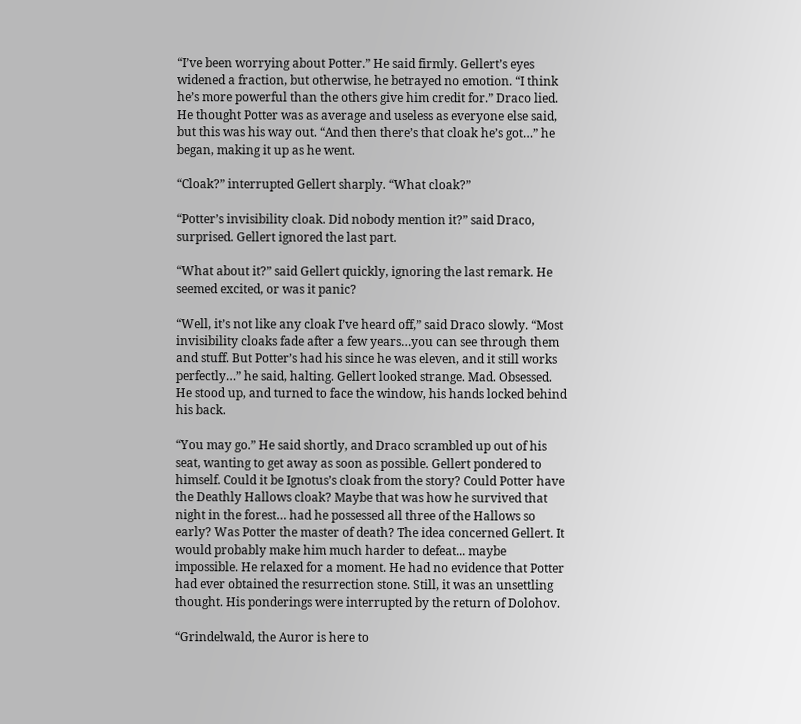“I’ve been worrying about Potter.” He said firmly. Gellert’s eyes widened a fraction, but otherwise, he betrayed no emotion. “I think he’s more powerful than the others give him credit for.” Draco lied. He thought Potter was as average and useless as everyone else said, but this was his way out. “And then there’s that cloak he’s got…” he began, making it up as he went.

“Cloak?” interrupted Gellert sharply. “What cloak?”

“Potter’s invisibility cloak. Did nobody mention it?” said Draco, surprised. Gellert ignored the last part.

“What about it?” said Gellert quickly, ignoring the last remark. He seemed excited, or was it panic?

“Well, it’s not like any cloak I’ve heard off,” said Draco slowly. “Most invisibility cloaks fade after a few years…you can see through them and stuff. But Potter’s had his since he was eleven, and it still works perfectly…” he said, halting. Gellert looked strange. Mad. Obsessed. He stood up, and turned to face the window, his hands locked behind his back.

“You may go.” He said shortly, and Draco scrambled up out of his seat, wanting to get away as soon as possible. Gellert pondered to himself. Could it be Ignotus’s cloak from the story? Could Potter have the Deathly Hallows cloak? Maybe that was how he survived that night in the forest… had he possessed all three of the Hallows so early? Was Potter the master of death? The idea concerned Gellert. It would probably make him much harder to defeat... maybe impossible. He relaxed for a moment. He had no evidence that Potter had ever obtained the resurrection stone. Still, it was an unsettling thought. His ponderings were interrupted by the return of Dolohov.

“Grindelwald, the Auror is here to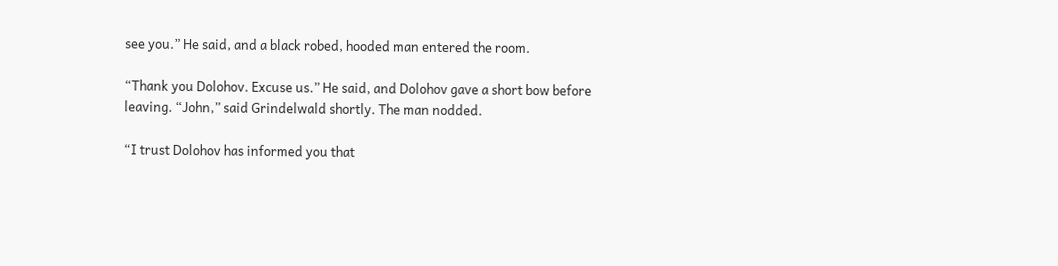see you.” He said, and a black robed, hooded man entered the room.

“Thank you Dolohov. Excuse us.” He said, and Dolohov gave a short bow before leaving. “John,” said Grindelwald shortly. The man nodded.

“I trust Dolohov has informed you that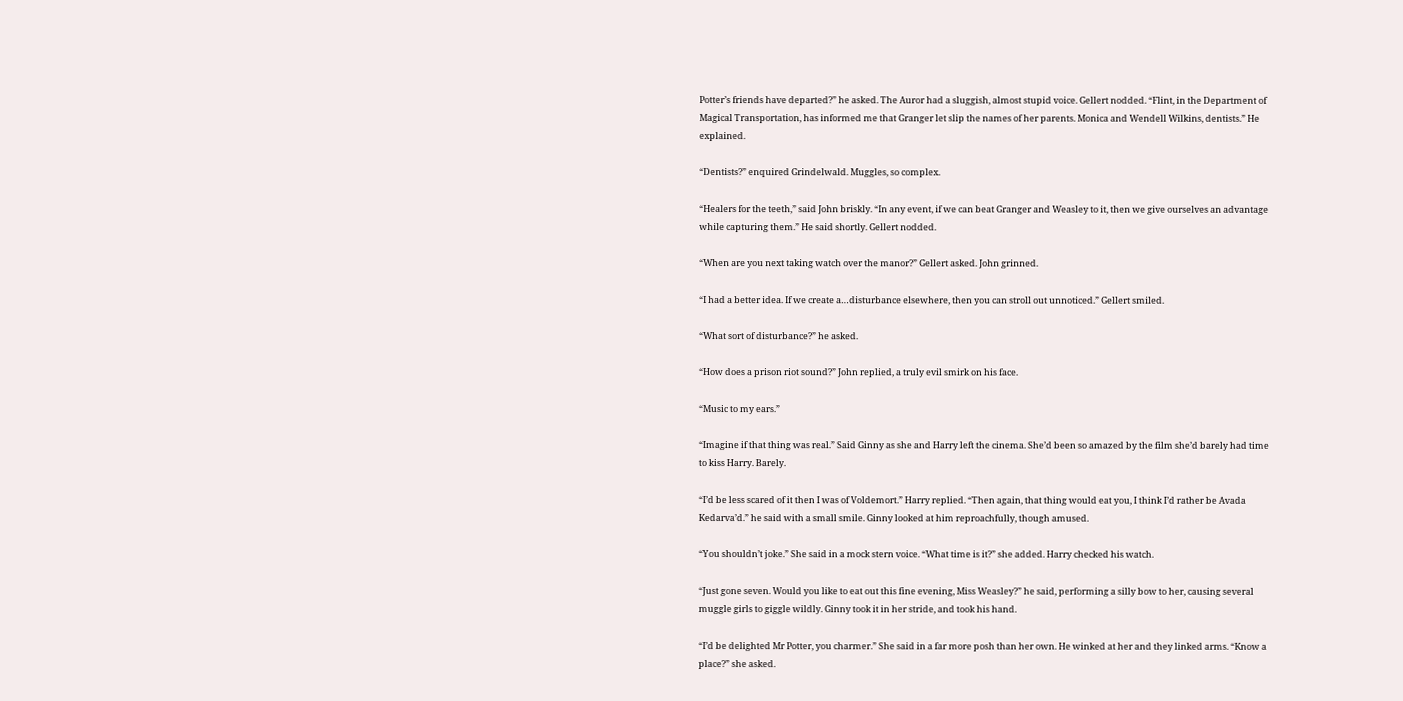Potter’s friends have departed?” he asked. The Auror had a sluggish, almost stupid voice. Gellert nodded. “Flint, in the Department of Magical Transportation, has informed me that Granger let slip the names of her parents. Monica and Wendell Wilkins, dentists.” He explained.

“Dentists?” enquired Grindelwald. Muggles, so complex.

“Healers for the teeth,” said John briskly. “In any event, if we can beat Granger and Weasley to it, then we give ourselves an advantage while capturing them.” He said shortly. Gellert nodded.

“When are you next taking watch over the manor?” Gellert asked. John grinned.

“I had a better idea. If we create a…disturbance elsewhere, then you can stroll out unnoticed.” Gellert smiled.

“What sort of disturbance?” he asked.

“How does a prison riot sound?” John replied, a truly evil smirk on his face.

“Music to my ears.”

“Imagine if that thing was real.” Said Ginny as she and Harry left the cinema. She’d been so amazed by the film she’d barely had time to kiss Harry. Barely.

“I’d be less scared of it then I was of Voldemort.” Harry replied. “Then again, that thing would eat you, I think I’d rather be Avada Kedarva’d.” he said with a small smile. Ginny looked at him reproachfully, though amused.

“You shouldn’t joke.” She said in a mock stern voice. “What time is it?” she added. Harry checked his watch.

“Just gone seven. Would you like to eat out this fine evening, Miss Weasley?” he said, performing a silly bow to her, causing several muggle girls to giggle wildly. Ginny took it in her stride, and took his hand.

“I’d be delighted Mr Potter, you charmer.” She said in a far more posh than her own. He winked at her and they linked arms. “Know a place?” she asked.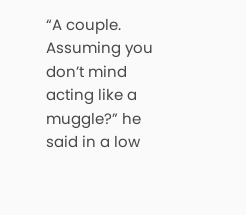“A couple. Assuming you don’t mind acting like a muggle?” he said in a low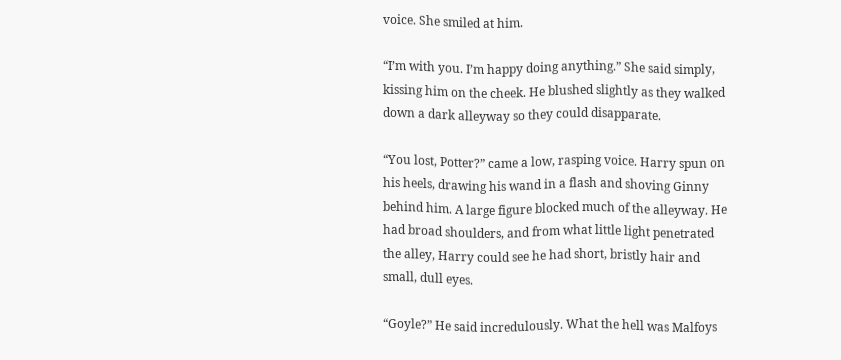voice. She smiled at him.

“I’m with you. I’m happy doing anything.” She said simply, kissing him on the cheek. He blushed slightly as they walked down a dark alleyway so they could disapparate.

“You lost, Potter?” came a low, rasping voice. Harry spun on his heels, drawing his wand in a flash and shoving Ginny behind him. A large figure blocked much of the alleyway. He had broad shoulders, and from what little light penetrated the alley, Harry could see he had short, bristly hair and small, dull eyes.

“Goyle?” He said incredulously. What the hell was Malfoys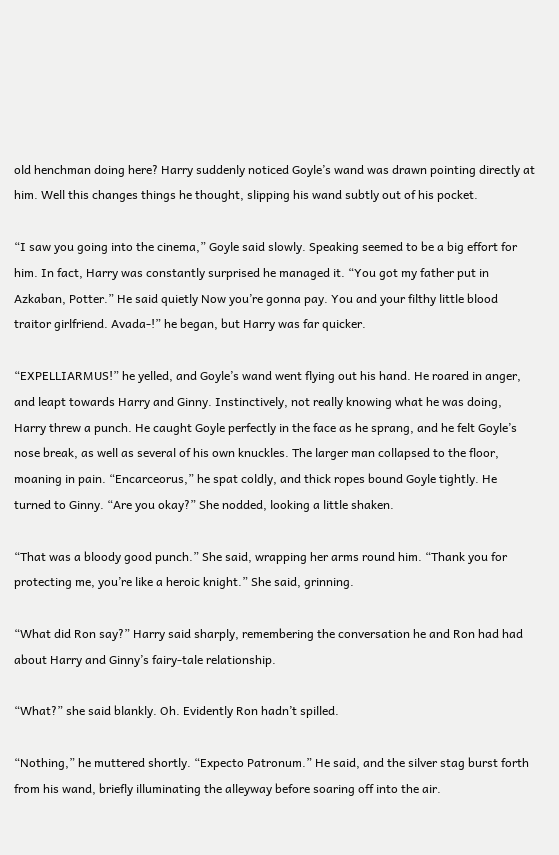old henchman doing here? Harry suddenly noticed Goyle’s wand was drawn pointing directly at him. Well this changes things he thought, slipping his wand subtly out of his pocket.

“I saw you going into the cinema,” Goyle said slowly. Speaking seemed to be a big effort for him. In fact, Harry was constantly surprised he managed it. “You got my father put in Azkaban, Potter.” He said quietly Now you’re gonna pay. You and your filthy little blood traitor girlfriend. Avada-!” he began, but Harry was far quicker.

“EXPELLIARMUS!” he yelled, and Goyle’s wand went flying out his hand. He roared in anger, and leapt towards Harry and Ginny. Instinctively, not really knowing what he was doing, Harry threw a punch. He caught Goyle perfectly in the face as he sprang, and he felt Goyle’s nose break, as well as several of his own knuckles. The larger man collapsed to the floor, moaning in pain. “Encarceorus,” he spat coldly, and thick ropes bound Goyle tightly. He turned to Ginny. “Are you okay?” She nodded, looking a little shaken.

“That was a bloody good punch.” She said, wrapping her arms round him. “Thank you for protecting me, you’re like a heroic knight.” She said, grinning.

“What did Ron say?” Harry said sharply, remembering the conversation he and Ron had had about Harry and Ginny’s fairy-tale relationship.

“What?” she said blankly. Oh. Evidently Ron hadn’t spilled.

“Nothing,” he muttered shortly. “Expecto Patronum.” He said, and the silver stag burst forth from his wand, briefly illuminating the alleyway before soaring off into the air.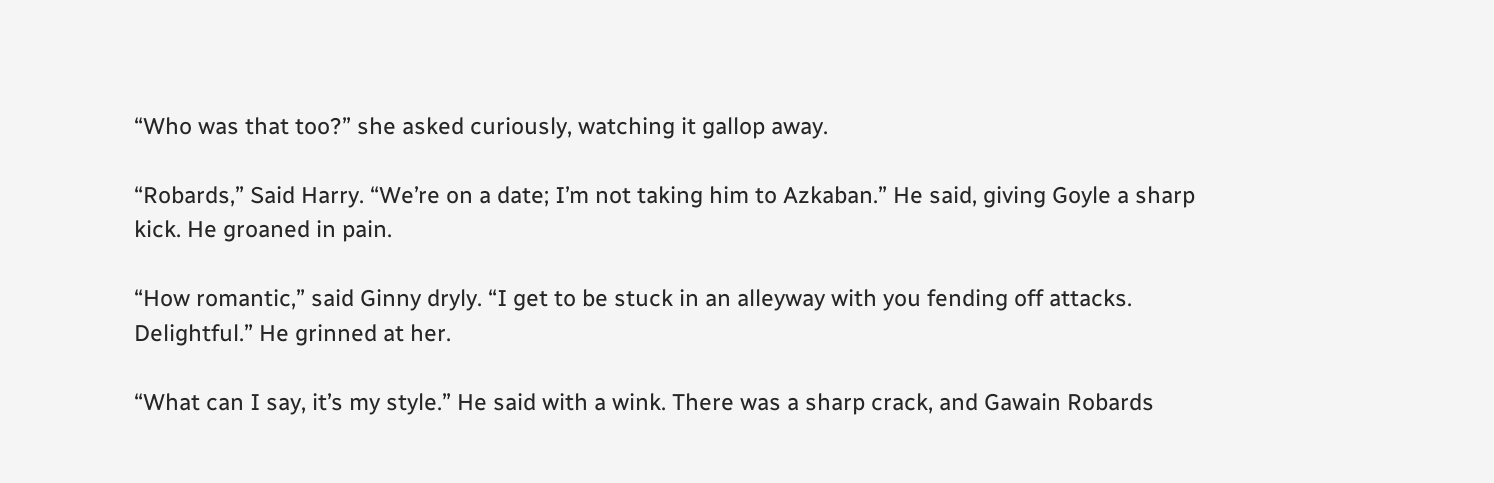“Who was that too?” she asked curiously, watching it gallop away.

“Robards,” Said Harry. “We’re on a date; I’m not taking him to Azkaban.” He said, giving Goyle a sharp kick. He groaned in pain.

“How romantic,” said Ginny dryly. “I get to be stuck in an alleyway with you fending off attacks. Delightful.” He grinned at her.

“What can I say, it’s my style.” He said with a wink. There was a sharp crack, and Gawain Robards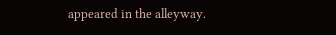appeared in the alleyway.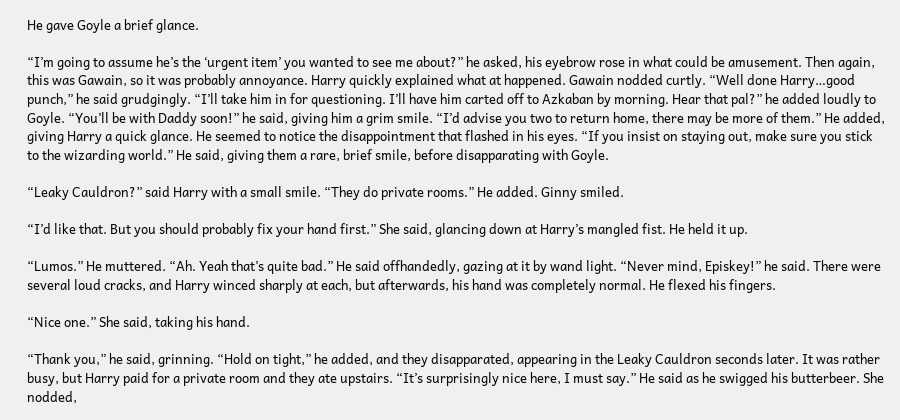He gave Goyle a brief glance.

“I’m going to assume he’s the ‘urgent item’ you wanted to see me about?” he asked, his eyebrow rose in what could be amusement. Then again, this was Gawain, so it was probably annoyance. Harry quickly explained what at happened. Gawain nodded curtly. “Well done Harry…good punch,” he said grudgingly. “I’ll take him in for questioning. I’ll have him carted off to Azkaban by morning. Hear that pal?” he added loudly to Goyle. “You’ll be with Daddy soon!” he said, giving him a grim smile. “I’d advise you two to return home, there may be more of them.” He added, giving Harry a quick glance. He seemed to notice the disappointment that flashed in his eyes. “If you insist on staying out, make sure you stick to the wizarding world.” He said, giving them a rare, brief smile, before disapparating with Goyle.

“Leaky Cauldron?” said Harry with a small smile. “They do private rooms.” He added. Ginny smiled.

“I’d like that. But you should probably fix your hand first.” She said, glancing down at Harry’s mangled fist. He held it up.

“Lumos.” He muttered. “Ah. Yeah that’s quite bad.” He said offhandedly, gazing at it by wand light. “Never mind, Episkey!” he said. There were several loud cracks, and Harry winced sharply at each, but afterwards, his hand was completely normal. He flexed his fingers.

“Nice one.” She said, taking his hand.

“Thank you,” he said, grinning. “Hold on tight,” he added, and they disapparated, appearing in the Leaky Cauldron seconds later. It was rather busy, but Harry paid for a private room and they ate upstairs. “It’s surprisingly nice here, I must say.” He said as he swigged his butterbeer. She nodded,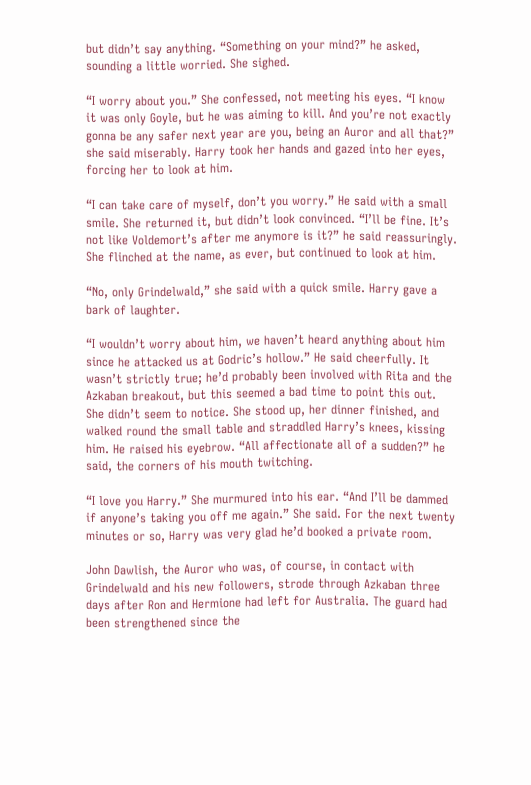but didn’t say anything. “Something on your mind?” he asked, sounding a little worried. She sighed.

“I worry about you.” She confessed, not meeting his eyes. “I know it was only Goyle, but he was aiming to kill. And you’re not exactly gonna be any safer next year are you, being an Auror and all that?” she said miserably. Harry took her hands and gazed into her eyes, forcing her to look at him.

“I can take care of myself, don’t you worry.” He said with a small smile. She returned it, but didn’t look convinced. “I’ll be fine. It’s not like Voldemort’s after me anymore is it?” he said reassuringly. She flinched at the name, as ever, but continued to look at him.

“No, only Grindelwald,” she said with a quick smile. Harry gave a bark of laughter.

“I wouldn’t worry about him, we haven’t heard anything about him since he attacked us at Godric’s hollow.” He said cheerfully. It wasn’t strictly true; he’d probably been involved with Rita and the Azkaban breakout, but this seemed a bad time to point this out. She didn’t seem to notice. She stood up, her dinner finished, and walked round the small table and straddled Harry’s knees, kissing him. He raised his eyebrow. “All affectionate all of a sudden?” he said, the corners of his mouth twitching.

“I love you Harry.” She murmured into his ear. “And I’ll be dammed if anyone’s taking you off me again.” She said. For the next twenty minutes or so, Harry was very glad he’d booked a private room.

John Dawlish, the Auror who was, of course, in contact with Grindelwald and his new followers, strode through Azkaban three days after Ron and Hermione had left for Australia. The guard had been strengthened since the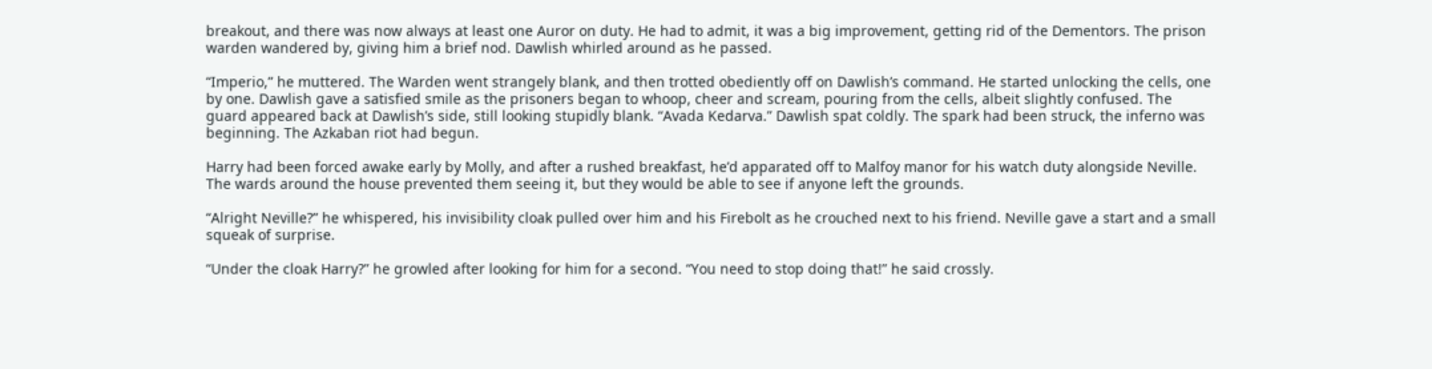breakout, and there was now always at least one Auror on duty. He had to admit, it was a big improvement, getting rid of the Dementors. The prison warden wandered by, giving him a brief nod. Dawlish whirled around as he passed.

“Imperio,” he muttered. The Warden went strangely blank, and then trotted obediently off on Dawlish’s command. He started unlocking the cells, one by one. Dawlish gave a satisfied smile as the prisoners began to whoop, cheer and scream, pouring from the cells, albeit slightly confused. The guard appeared back at Dawlish’s side, still looking stupidly blank. “Avada Kedarva.” Dawlish spat coldly. The spark had been struck, the inferno was beginning. The Azkaban riot had begun.

Harry had been forced awake early by Molly, and after a rushed breakfast, he’d apparated off to Malfoy manor for his watch duty alongside Neville. The wards around the house prevented them seeing it, but they would be able to see if anyone left the grounds.

“Alright Neville?” he whispered, his invisibility cloak pulled over him and his Firebolt as he crouched next to his friend. Neville gave a start and a small squeak of surprise.

“Under the cloak Harry?” he growled after looking for him for a second. “You need to stop doing that!” he said crossly.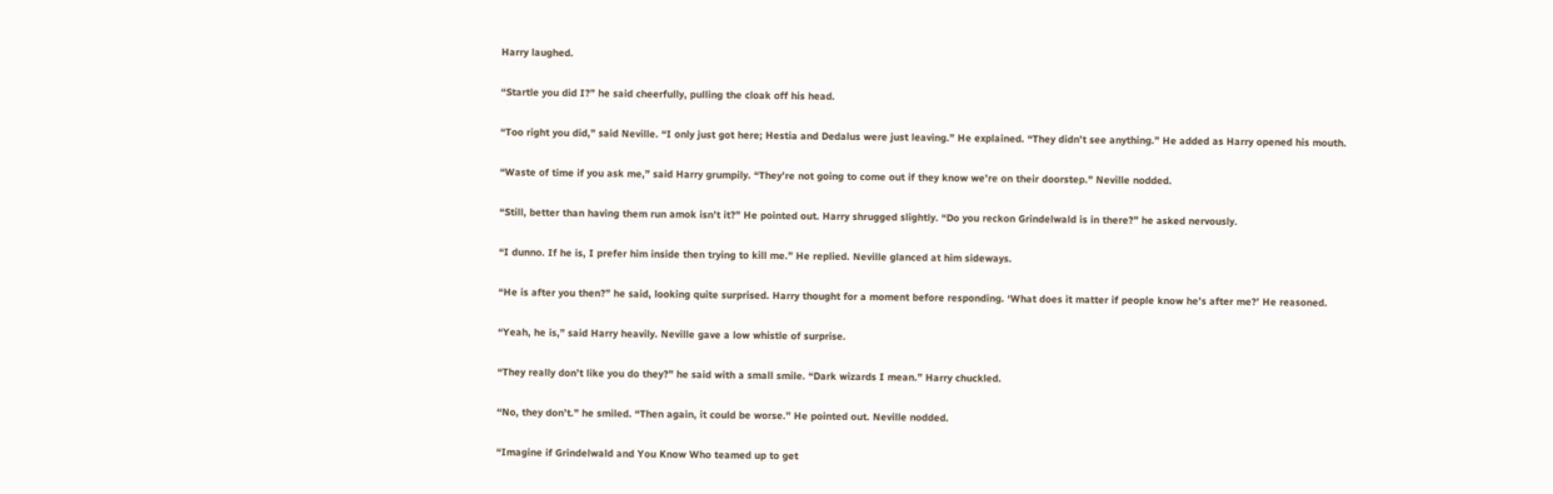Harry laughed.

“Startle you did I?” he said cheerfully, pulling the cloak off his head.

“Too right you did,” said Neville. “I only just got here; Hestia and Dedalus were just leaving.” He explained. “They didn’t see anything.” He added as Harry opened his mouth.

“Waste of time if you ask me,” said Harry grumpily. “They’re not going to come out if they know we’re on their doorstep.” Neville nodded.

“Still, better than having them run amok isn’t it?” He pointed out. Harry shrugged slightly. “Do you reckon Grindelwald is in there?” he asked nervously.

“I dunno. If he is, I prefer him inside then trying to kill me.” He replied. Neville glanced at him sideways.

“He is after you then?” he said, looking quite surprised. Harry thought for a moment before responding. ‘What does it matter if people know he’s after me?’ He reasoned.

“Yeah, he is,” said Harry heavily. Neville gave a low whistle of surprise.

“They really don’t like you do they?” he said with a small smile. “Dark wizards I mean.” Harry chuckled.

“No, they don’t.” he smiled. “Then again, it could be worse.” He pointed out. Neville nodded.

“Imagine if Grindelwald and You Know Who teamed up to get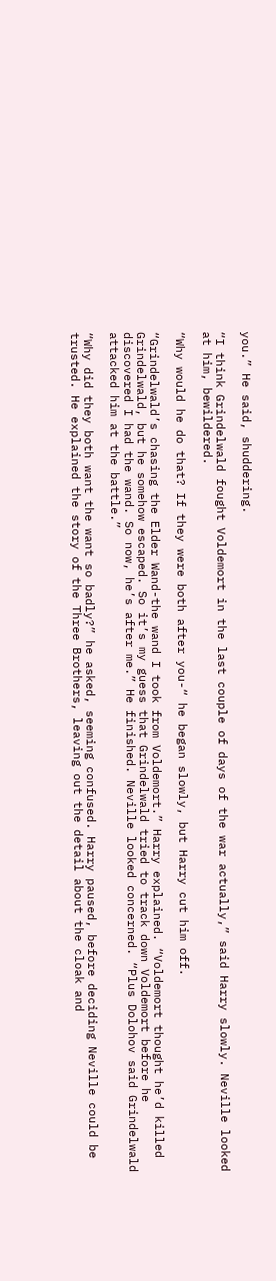you.” He said, shuddering.

“I think Grindelwald fought Voldemort in the last couple of days of the war actually,” said Harry slowly. Neville looked at him, bewildered.

“Why would he do that? If they were both after you-“ he began slowly, but Harry cut him off.

“Grindelwald’s chasing the Elder Wand-the wand I took from Voldemort.” Harry explained. “Voldemort thought he’d killed Grindelwald, but he somehow escaped. So it’s my guess that Grindelwald tried to track down Voldemort before he discovered I had the wand. So now, he’s after me.” He finished. Neville looked concerned. “Plus Dolohov said Grindelwald attacked him at the battle.”

“Why did they both want the want so badly?” he asked, seeming confused. Harry paused, before deciding Neville could be trusted. He explained the story of the Three Brothers, leaving out the detail about the cloak and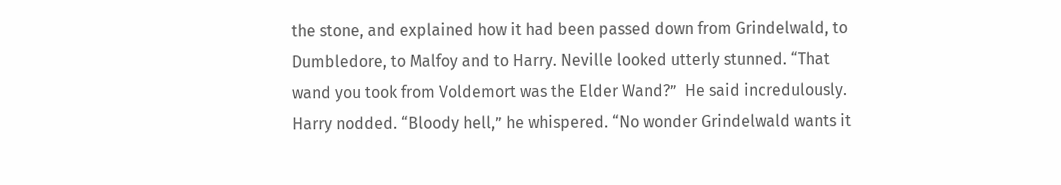the stone, and explained how it had been passed down from Grindelwald, to Dumbledore, to Malfoy and to Harry. Neville looked utterly stunned. “That wand you took from Voldemort was the Elder Wand?”  He said incredulously. Harry nodded. “Bloody hell,” he whispered. “No wonder Grindelwald wants it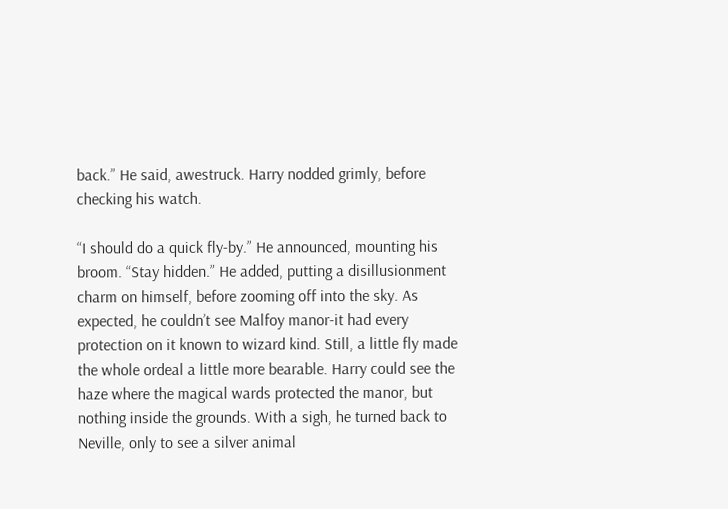back.” He said, awestruck. Harry nodded grimly, before checking his watch.

“I should do a quick fly-by.” He announced, mounting his broom. “Stay hidden.” He added, putting a disillusionment charm on himself, before zooming off into the sky. As expected, he couldn’t see Malfoy manor-it had every protection on it known to wizard kind. Still, a little fly made the whole ordeal a little more bearable. Harry could see the haze where the magical wards protected the manor, but nothing inside the grounds. With a sigh, he turned back to Neville, only to see a silver animal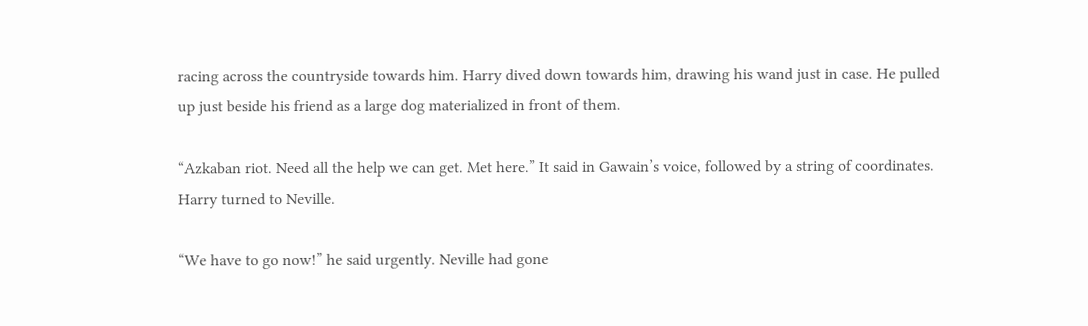racing across the countryside towards him. Harry dived down towards him, drawing his wand just in case. He pulled up just beside his friend as a large dog materialized in front of them.

“Azkaban riot. Need all the help we can get. Met here.” It said in Gawain’s voice, followed by a string of coordinates. Harry turned to Neville.

“We have to go now!” he said urgently. Neville had gone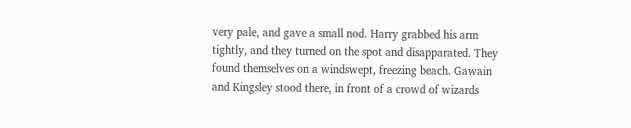very pale, and gave a small nod. Harry grabbed his arm tightly, and they turned on the spot and disapparated. They found themselves on a windswept, freezing beach. Gawain and Kingsley stood there, in front of a crowd of wizards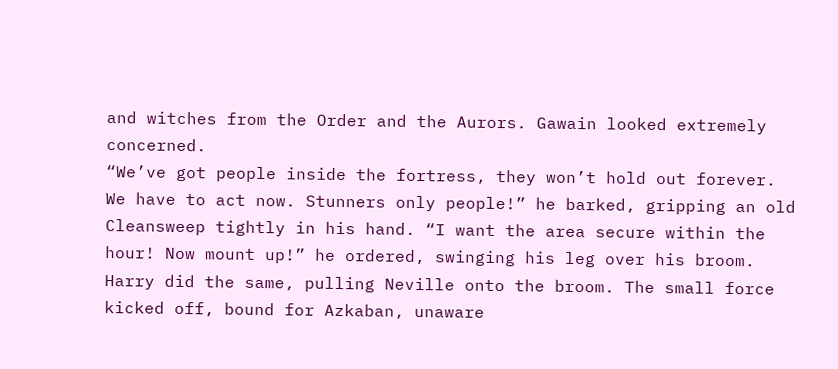and witches from the Order and the Aurors. Gawain looked extremely concerned.
“We’ve got people inside the fortress, they won’t hold out forever. We have to act now. Stunners only people!” he barked, gripping an old Cleansweep tightly in his hand. “I want the area secure within the hour! Now mount up!” he ordered, swinging his leg over his broom. Harry did the same, pulling Neville onto the broom. The small force kicked off, bound for Azkaban, unaware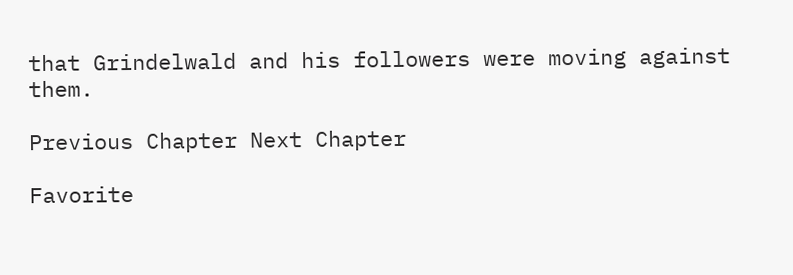that Grindelwald and his followers were moving against them.

Previous Chapter Next Chapter

Favorite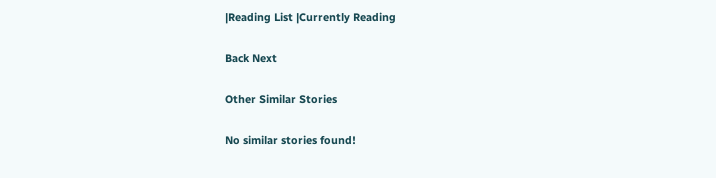|Reading List |Currently Reading

Back Next

Other Similar Stories

No similar stories found!